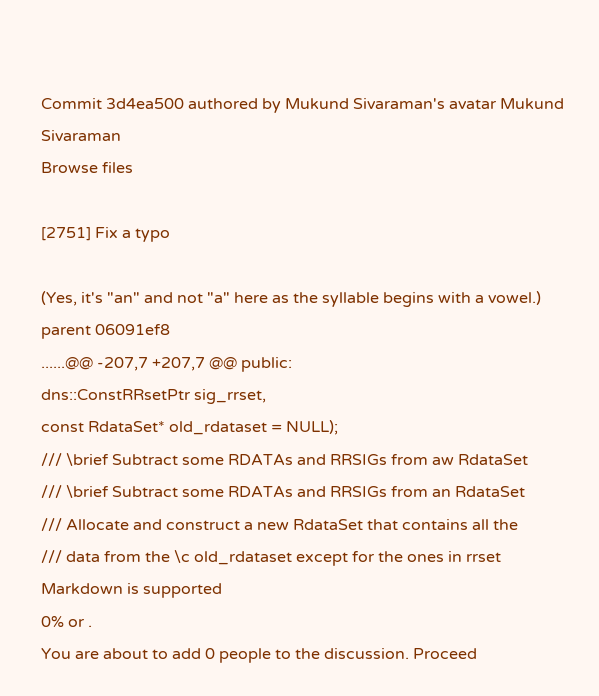Commit 3d4ea500 authored by Mukund Sivaraman's avatar Mukund Sivaraman
Browse files

[2751] Fix a typo

(Yes, it's "an" and not "a" here as the syllable begins with a vowel.)
parent 06091ef8
......@@ -207,7 +207,7 @@ public:
dns::ConstRRsetPtr sig_rrset,
const RdataSet* old_rdataset = NULL);
/// \brief Subtract some RDATAs and RRSIGs from aw RdataSet
/// \brief Subtract some RDATAs and RRSIGs from an RdataSet
/// Allocate and construct a new RdataSet that contains all the
/// data from the \c old_rdataset except for the ones in rrset
Markdown is supported
0% or .
You are about to add 0 people to the discussion. Proceed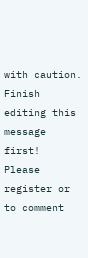with caution.
Finish editing this message first!
Please register or to comment